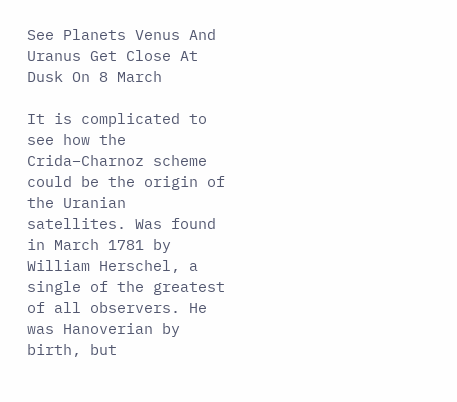See Planets Venus And Uranus Get Close At Dusk On 8 March

It is complicated to see how the Crida–Charnoz scheme could be the origin of the Uranian satellites. Was found in March 1781 by William Herschel, a single of the greatest of all observers. He was Hanoverian by birth, but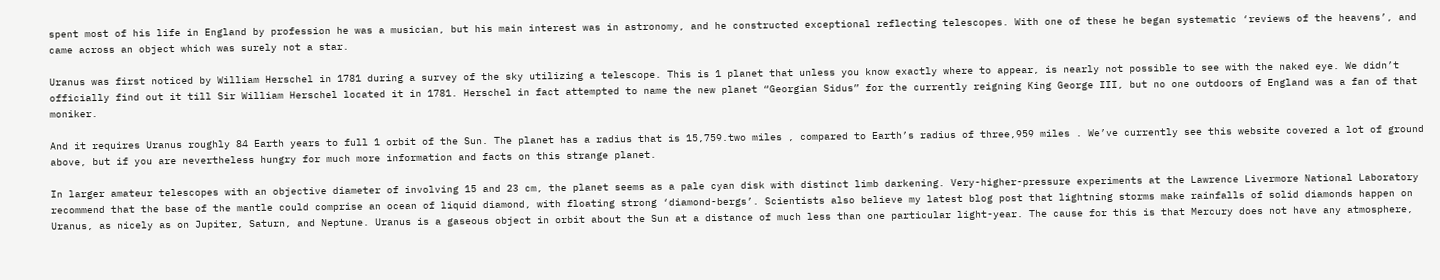spent most of his life in England by profession he was a musician, but his main interest was in astronomy, and he constructed exceptional reflecting telescopes. With one of these he began systematic ‘reviews of the heavens’, and came across an object which was surely not a star.

Uranus was first noticed by William Herschel in 1781 during a survey of the sky utilizing a telescope. This is 1 planet that unless you know exactly where to appear, is nearly not possible to see with the naked eye. We didn’t officially find out it till Sir William Herschel located it in 1781. Herschel in fact attempted to name the new planet “Georgian Sidus” for the currently reigning King George III, but no one outdoors of England was a fan of that moniker.

And it requires Uranus roughly 84 Earth years to full 1 orbit of the Sun. The planet has a radius that is 15,759.two miles , compared to Earth’s radius of three,959 miles . We’ve currently see this website covered a lot of ground above, but if you are nevertheless hungry for much more information and facts on this strange planet.

In larger amateur telescopes with an objective diameter of involving 15 and 23 cm, the planet seems as a pale cyan disk with distinct limb darkening. Very-higher-pressure experiments at the Lawrence Livermore National Laboratory recommend that the base of the mantle could comprise an ocean of liquid diamond, with floating strong ‘diamond-bergs’. Scientists also believe my latest blog post that lightning storms make rainfalls of solid diamonds happen on Uranus, as nicely as on Jupiter, Saturn, and Neptune. Uranus is a gaseous object in orbit about the Sun at a distance of much less than one particular light-year. The cause for this is that Mercury does not have any atmosphere,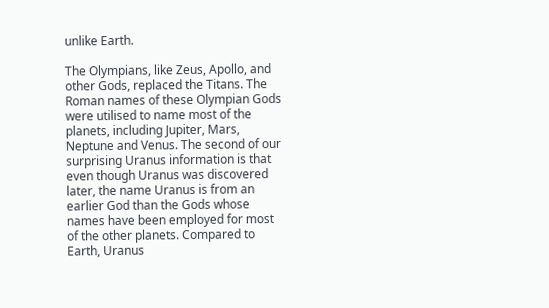unlike Earth.

The Olympians, like Zeus, Apollo, and other Gods, replaced the Titans. The Roman names of these Olympian Gods were utilised to name most of the planets, including Jupiter, Mars, Neptune and Venus. The second of our surprising Uranus information is that even though Uranus was discovered later, the name Uranus is from an earlier God than the Gods whose names have been employed for most of the other planets. Compared to Earth, Uranus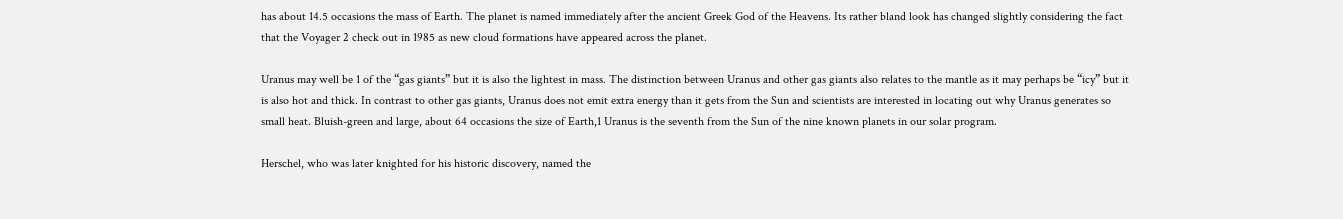has about 14.5 occasions the mass of Earth. The planet is named immediately after the ancient Greek God of the Heavens. Its rather bland look has changed slightly considering the fact that the Voyager 2 check out in 1985 as new cloud formations have appeared across the planet.

Uranus may well be 1 of the “gas giants” but it is also the lightest in mass. The distinction between Uranus and other gas giants also relates to the mantle as it may perhaps be “icy” but it is also hot and thick. In contrast to other gas giants, Uranus does not emit extra energy than it gets from the Sun and scientists are interested in locating out why Uranus generates so small heat. Bluish-green and large, about 64 occasions the size of Earth,1 Uranus is the seventh from the Sun of the nine known planets in our solar program.

Herschel, who was later knighted for his historic discovery, named the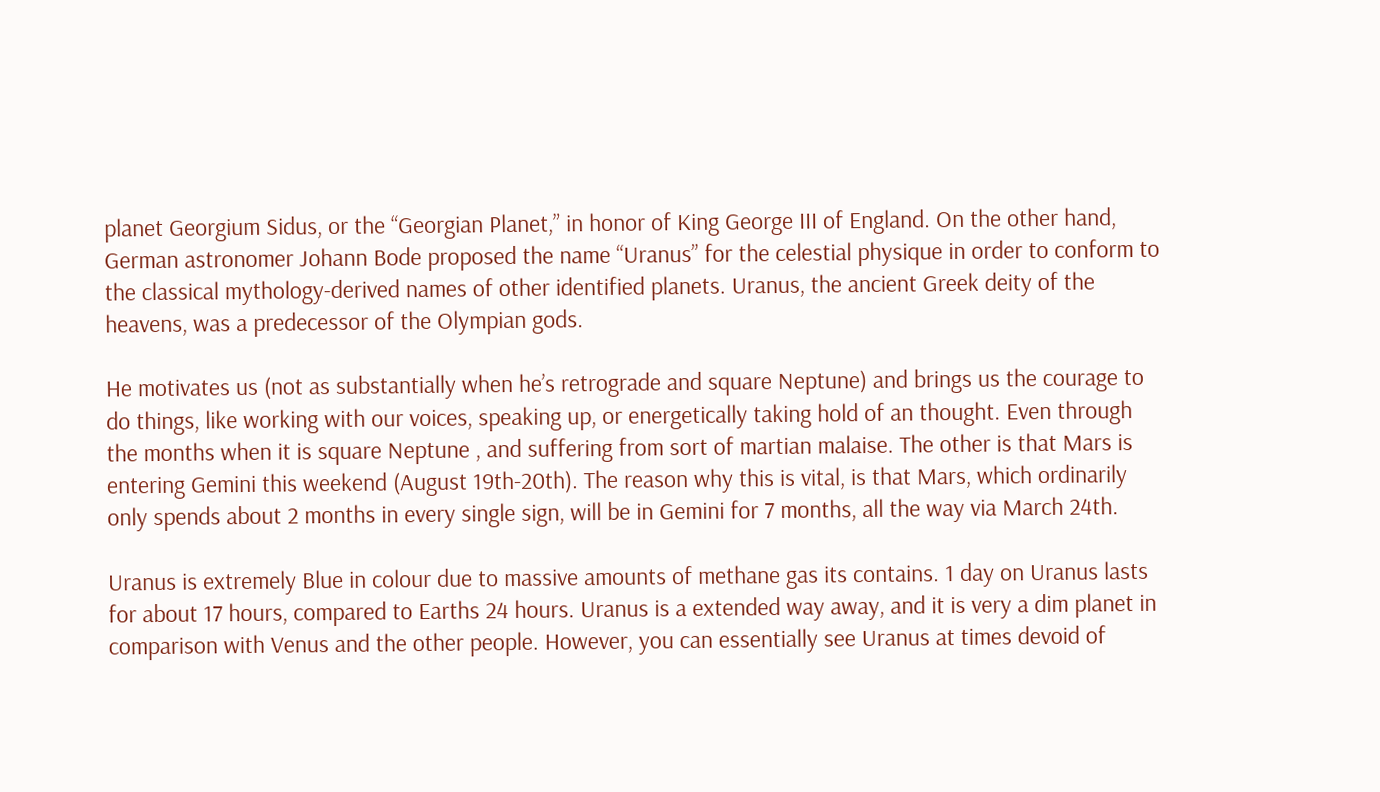planet Georgium Sidus, or the “Georgian Planet,” in honor of King George III of England. On the other hand, German astronomer Johann Bode proposed the name “Uranus” for the celestial physique in order to conform to the classical mythology-derived names of other identified planets. Uranus, the ancient Greek deity of the heavens, was a predecessor of the Olympian gods.

He motivates us (not as substantially when he’s retrograde and square Neptune) and brings us the courage to do things, like working with our voices, speaking up, or energetically taking hold of an thought. Even through the months when it is square Neptune , and suffering from sort of martian malaise. The other is that Mars is entering Gemini this weekend (August 19th-20th). The reason why this is vital, is that Mars, which ordinarily only spends about 2 months in every single sign, will be in Gemini for 7 months, all the way via March 24th.

Uranus is extremely Blue in colour due to massive amounts of methane gas its contains. 1 day on Uranus lasts for about 17 hours, compared to Earths 24 hours. Uranus is a extended way away, and it is very a dim planet in comparison with Venus and the other people. However, you can essentially see Uranus at times devoid of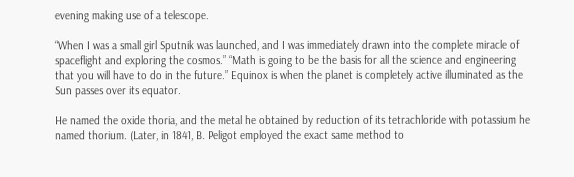evening making use of a telescope.

“When I was a small girl Sputnik was launched, and I was immediately drawn into the complete miracle of spaceflight and exploring the cosmos.” “Math is going to be the basis for all the science and engineering that you will have to do in the future.” Equinox is when the planet is completely active illuminated as the Sun passes over its equator.

He named the oxide thoria, and the metal he obtained by reduction of its tetrachloride with potassium he named thorium. (Later, in 1841, B. Peligot employed the exact same method to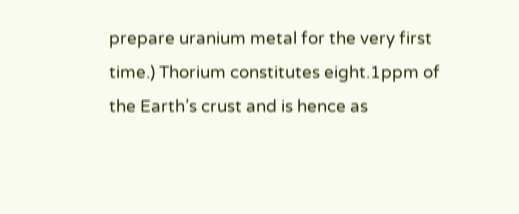prepare uranium metal for the very first time.) Thorium constitutes eight.1ppm of the Earth’s crust and is hence as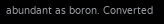abundant as boron. Converted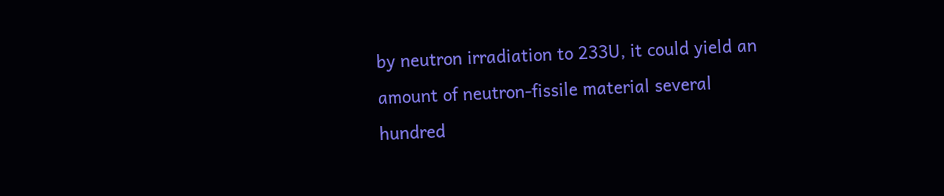by neutron irradiation to 233U, it could yield an amount of neutron-fissile material several hundred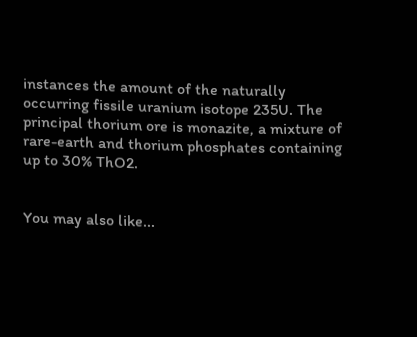instances the amount of the naturally occurring fissile uranium isotope 235U. The principal thorium ore is monazite, a mixture of rare-earth and thorium phosphates containing up to 30% ThO2.


You may also like...